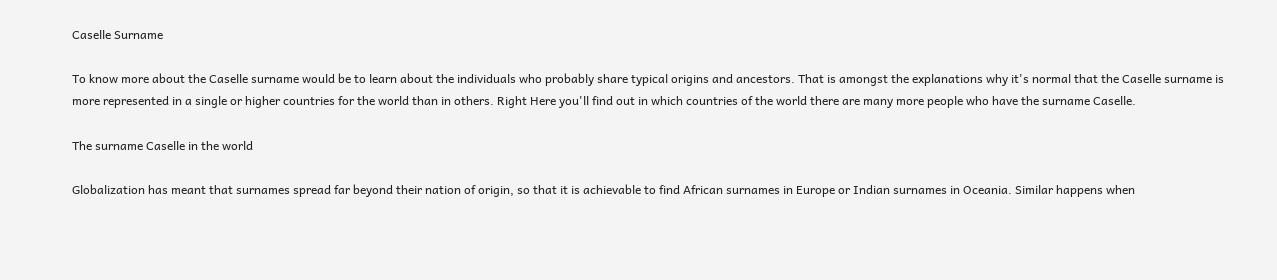Caselle Surname

To know more about the Caselle surname would be to learn about the individuals who probably share typical origins and ancestors. That is amongst the explanations why it's normal that the Caselle surname is more represented in a single or higher countries for the world than in others. Right Here you'll find out in which countries of the world there are many more people who have the surname Caselle.

The surname Caselle in the world

Globalization has meant that surnames spread far beyond their nation of origin, so that it is achievable to find African surnames in Europe or Indian surnames in Oceania. Similar happens when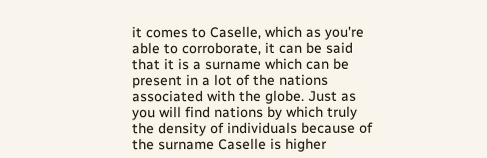it comes to Caselle, which as you're able to corroborate, it can be said that it is a surname which can be present in a lot of the nations associated with the globe. Just as you will find nations by which truly the density of individuals because of the surname Caselle is higher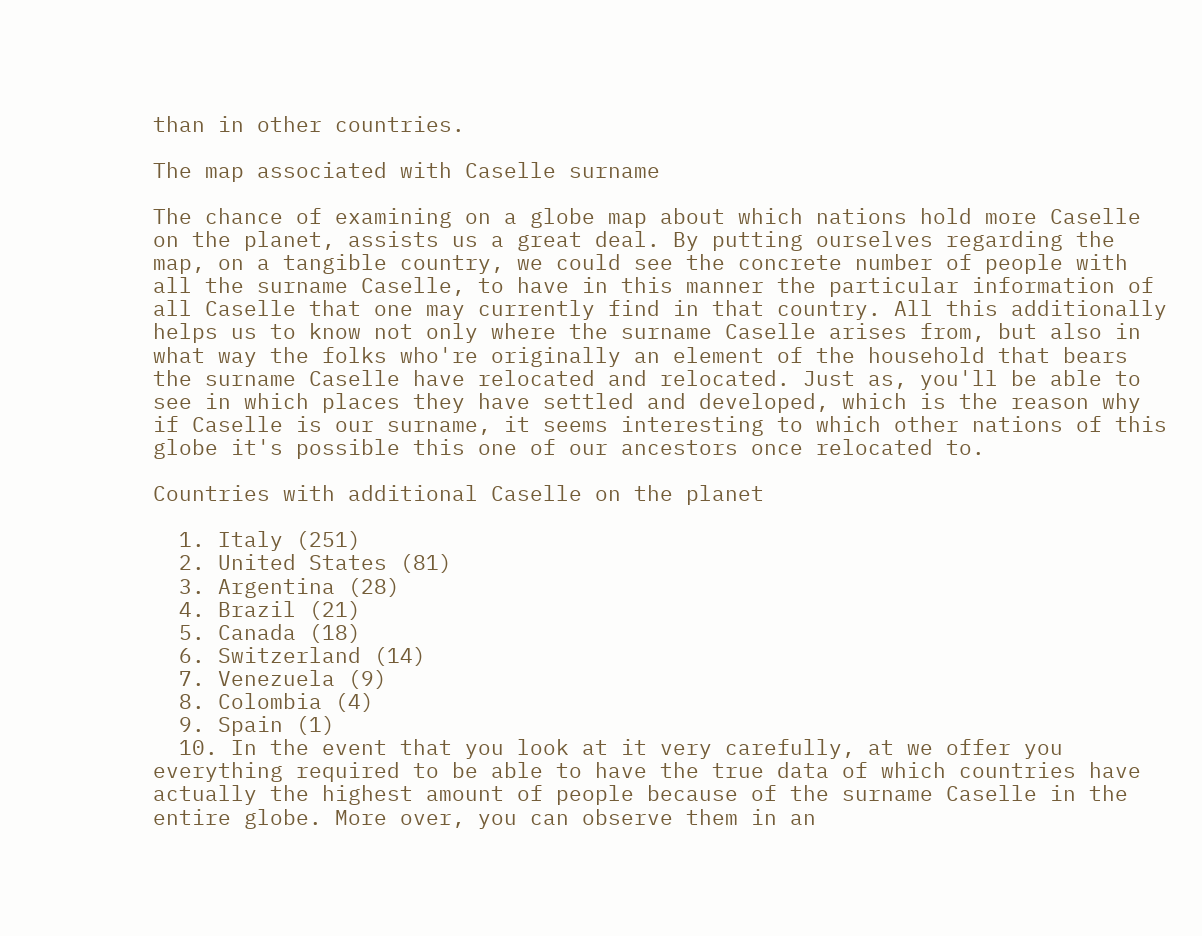than in other countries.

The map associated with Caselle surname

The chance of examining on a globe map about which nations hold more Caselle on the planet, assists us a great deal. By putting ourselves regarding the map, on a tangible country, we could see the concrete number of people with all the surname Caselle, to have in this manner the particular information of all Caselle that one may currently find in that country. All this additionally helps us to know not only where the surname Caselle arises from, but also in what way the folks who're originally an element of the household that bears the surname Caselle have relocated and relocated. Just as, you'll be able to see in which places they have settled and developed, which is the reason why if Caselle is our surname, it seems interesting to which other nations of this globe it's possible this one of our ancestors once relocated to.

Countries with additional Caselle on the planet

  1. Italy (251)
  2. United States (81)
  3. Argentina (28)
  4. Brazil (21)
  5. Canada (18)
  6. Switzerland (14)
  7. Venezuela (9)
  8. Colombia (4)
  9. Spain (1)
  10. In the event that you look at it very carefully, at we offer you everything required to be able to have the true data of which countries have actually the highest amount of people because of the surname Caselle in the entire globe. More over, you can observe them in an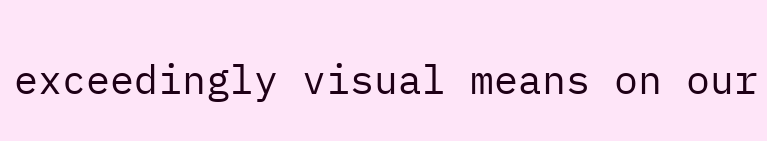exceedingly visual means on our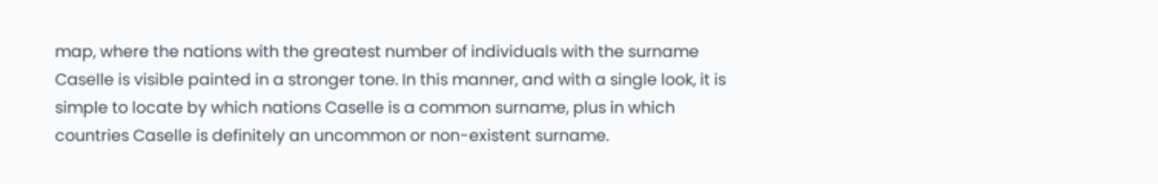map, where the nations with the greatest number of individuals with the surname Caselle is visible painted in a stronger tone. In this manner, and with a single look, it is simple to locate by which nations Caselle is a common surname, plus in which countries Caselle is definitely an uncommon or non-existent surname.